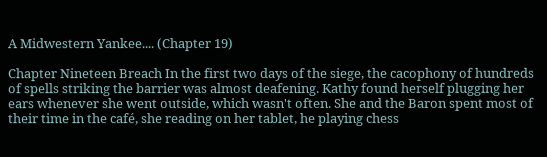A Midwestern Yankee.... (Chapter 19)

Chapter Nineteen Breach In the first two days of the siege, the cacophony of hundreds of spells striking the barrier was almost deafening. Kathy found herself plugging her ears whenever she went outside, which wasn't often. She and the Baron spent most of their time in the café, she reading on her tablet, he playing chess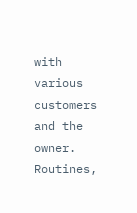with various customers and the owner. Routines,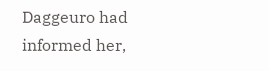Daggeuro had informed her,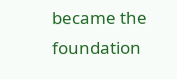became the foundation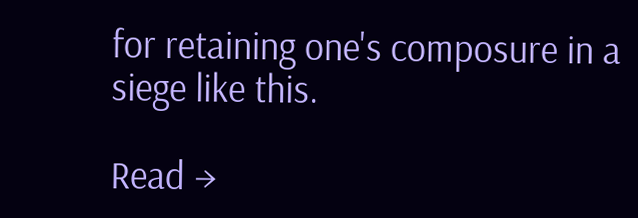for retaining one's composure in a siege like this.

Read →